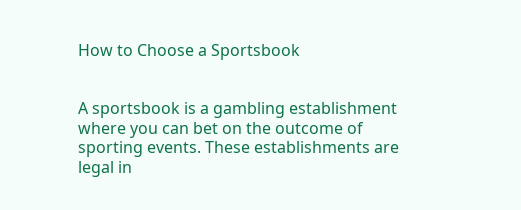How to Choose a Sportsbook


A sportsbook is a gambling establishment where you can bet on the outcome of sporting events. These establishments are legal in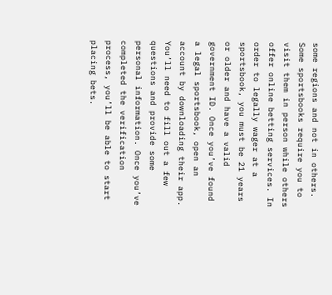some regions and not in others. Some sportsbooks require you to visit them in person while others offer online betting services. In order to legally wager at a sportsbook, you must be 21 years or older and have a valid government ID. Once you’ve found a legal sportsbook, open an account by downloading their app. You’ll need to fill out a few questions and provide some personal information. Once you’ve completed the verification process, you’ll be able to start placing bets.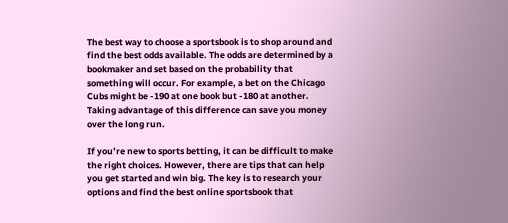The best way to choose a sportsbook is to shop around and find the best odds available. The odds are determined by a bookmaker and set based on the probability that something will occur. For example, a bet on the Chicago Cubs might be -190 at one book but -180 at another. Taking advantage of this difference can save you money over the long run.

If you’re new to sports betting, it can be difficult to make the right choices. However, there are tips that can help you get started and win big. The key is to research your options and find the best online sportsbook that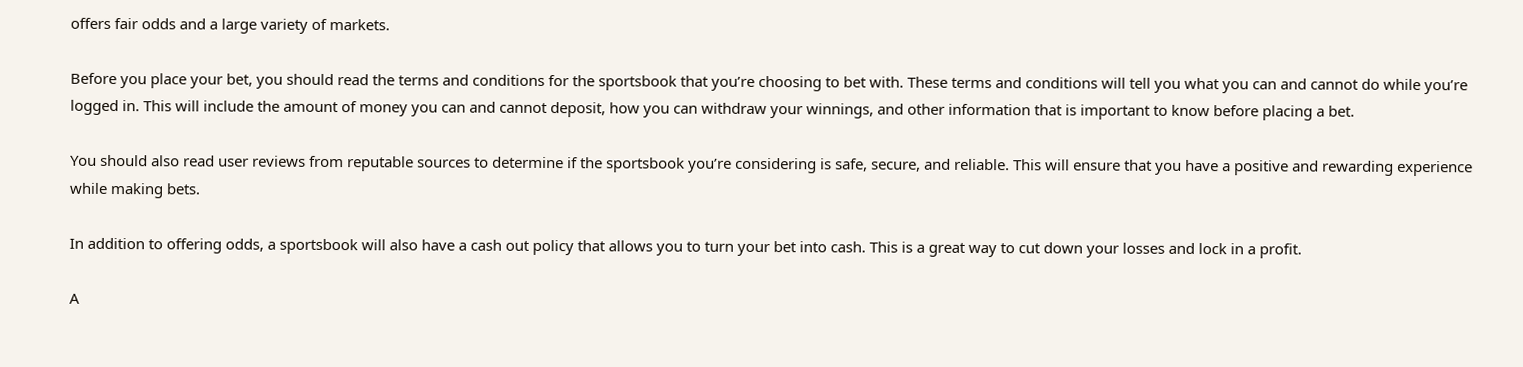offers fair odds and a large variety of markets.

Before you place your bet, you should read the terms and conditions for the sportsbook that you’re choosing to bet with. These terms and conditions will tell you what you can and cannot do while you’re logged in. This will include the amount of money you can and cannot deposit, how you can withdraw your winnings, and other information that is important to know before placing a bet.

You should also read user reviews from reputable sources to determine if the sportsbook you’re considering is safe, secure, and reliable. This will ensure that you have a positive and rewarding experience while making bets.

In addition to offering odds, a sportsbook will also have a cash out policy that allows you to turn your bet into cash. This is a great way to cut down your losses and lock in a profit.

A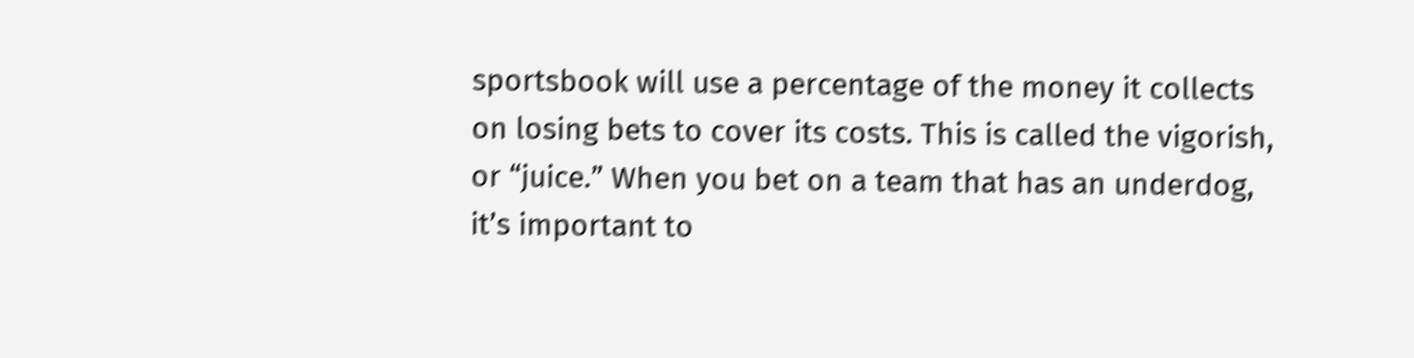sportsbook will use a percentage of the money it collects on losing bets to cover its costs. This is called the vigorish, or “juice.” When you bet on a team that has an underdog, it’s important to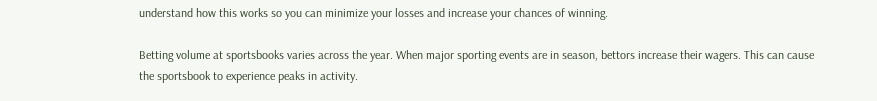understand how this works so you can minimize your losses and increase your chances of winning.

Betting volume at sportsbooks varies across the year. When major sporting events are in season, bettors increase their wagers. This can cause the sportsbook to experience peaks in activity.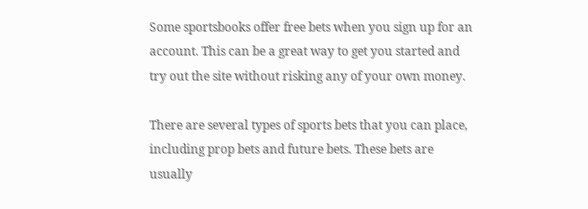Some sportsbooks offer free bets when you sign up for an account. This can be a great way to get you started and try out the site without risking any of your own money.

There are several types of sports bets that you can place, including prop bets and future bets. These bets are usually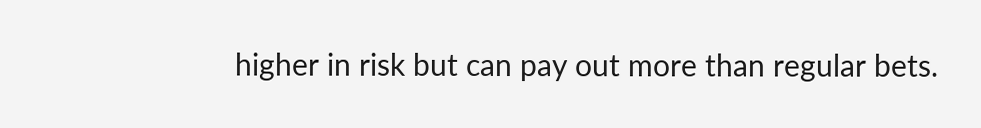higher in risk but can pay out more than regular bets.